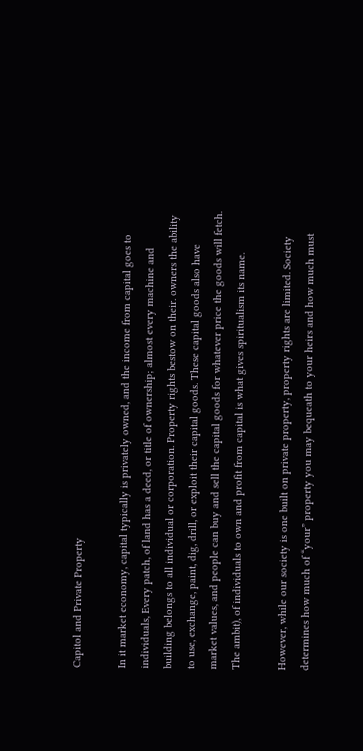Capitol and Private Property

In it market economy, capital typically is privately owned, and the income from capital goes to individuals, Every patch, of land has a deed, or title of ownership; almost every machine and building belongs to all individual or corporation. Property rights bestow on their. owners the ability to use, exchange, paint, dig, drill, or exploit their capital goods. These capital goods also have market values, and people can buy and sell the capital goods for whatever price the goods will fetch. The ambit), of individuals to own and profit from capital is what gives spiritualism its name.

However, while our society is one built on private property, property rights are limited. Society determines how much of “your” property you may bequeath to your heirs and how much must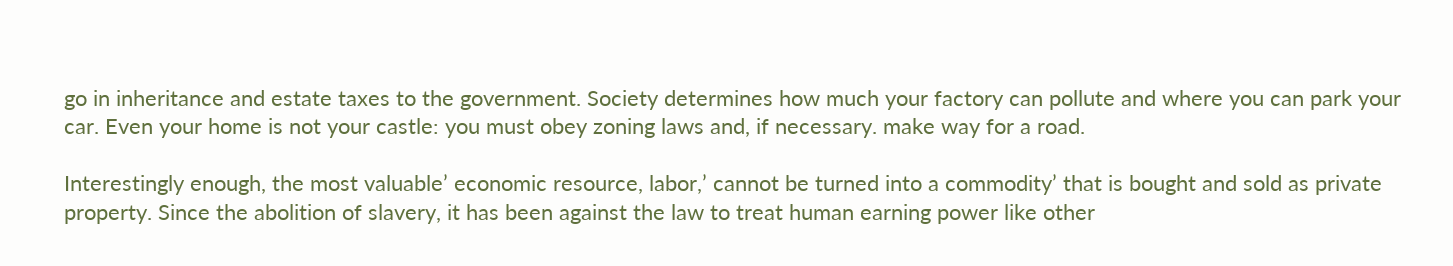go in inheritance and estate taxes to the government. Society determines how much your factory can pollute and where you can park your car. Even your home is not your castle: you must obey zoning laws and, if necessary. make way for a road.

Interestingly enough, the most valuable’ economic resource, labor,’ cannot be turned into a commodity’ that is bought and sold as private property. Since the abolition of slavery, it has been against the law to treat human earning power like other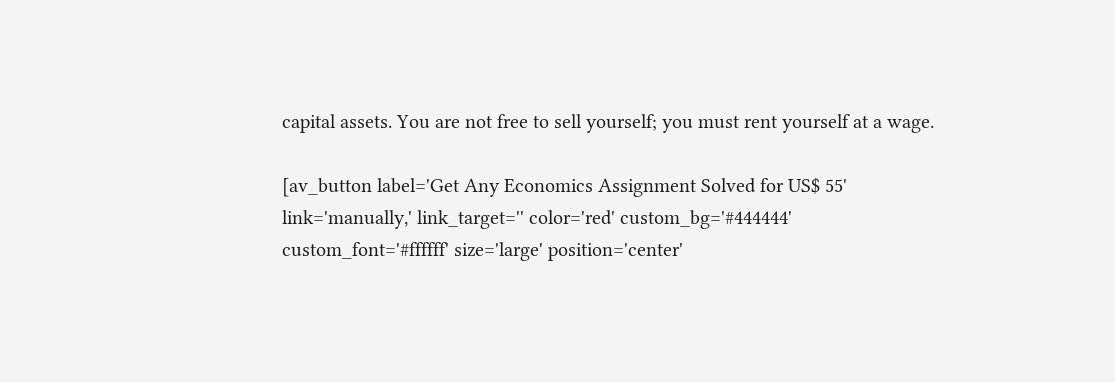capital assets. You are not free to sell yourself; you must rent yourself at a wage.

[av_button label='Get Any Economics Assignment Solved for US$ 55' link='manually,' link_target='' color='red' custom_bg='#444444' custom_font='#ffffff' size='large' position='center'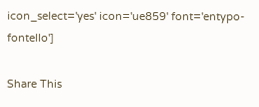icon_select='yes' icon='ue859' font='entypo-fontello']

Share This